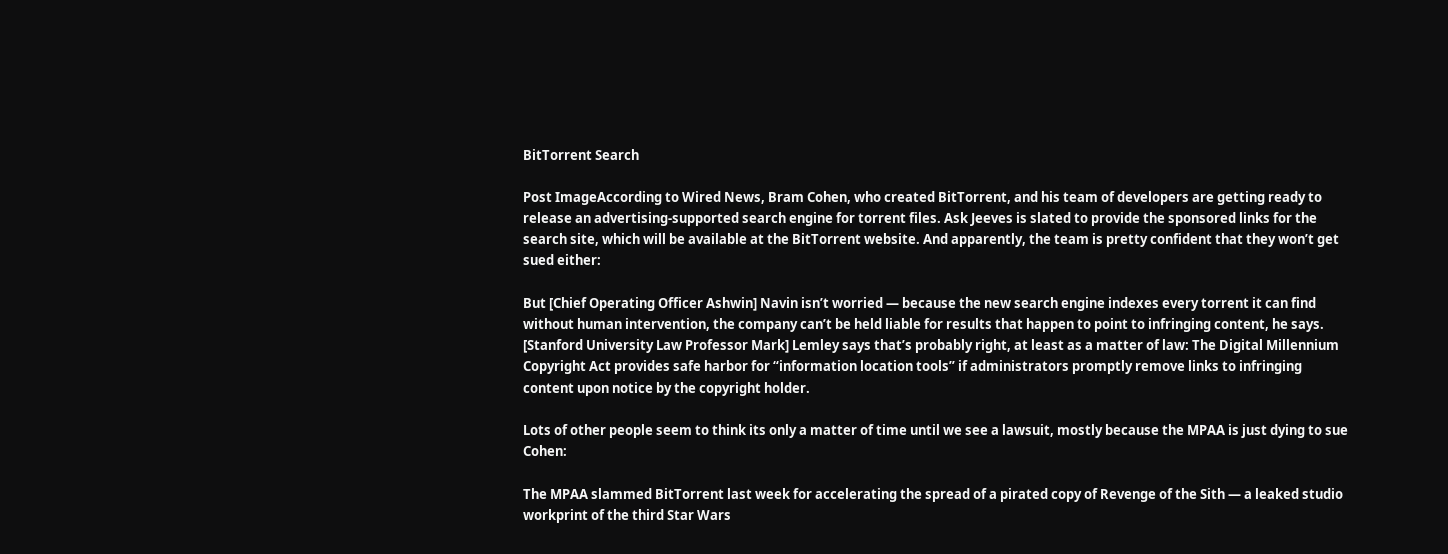BitTorrent Search

Post ImageAccording to Wired News, Bram Cohen, who created BitTorrent, and his team of developers are getting ready to release an advertising-supported search engine for torrent files. Ask Jeeves is slated to provide the sponsored links for the search site, which will be available at the BitTorrent website. And apparently, the team is pretty confident that they won’t get sued either:

But [Chief Operating Officer Ashwin] Navin isn’t worried — because the new search engine indexes every torrent it can find without human intervention, the company can’t be held liable for results that happen to point to infringing content, he says. [Stanford University Law Professor Mark] Lemley says that’s probably right, at least as a matter of law: The Digital Millennium Copyright Act provides safe harbor for “information location tools” if administrators promptly remove links to infringing content upon notice by the copyright holder.

Lots of other people seem to think its only a matter of time until we see a lawsuit, mostly because the MPAA is just dying to sue Cohen:

The MPAA slammed BitTorrent last week for accelerating the spread of a pirated copy of Revenge of the Sith — a leaked studio workprint of the third Star Wars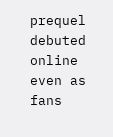prequel debuted online even as fans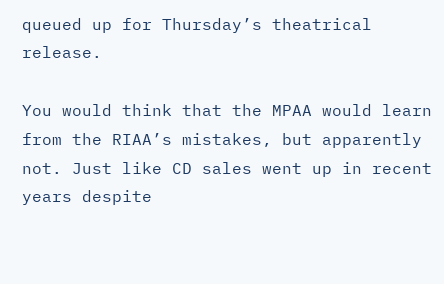queued up for Thursday’s theatrical release.

You would think that the MPAA would learn from the RIAA’s mistakes, but apparently not. Just like CD sales went up in recent years despite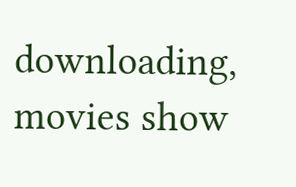downloading, movies show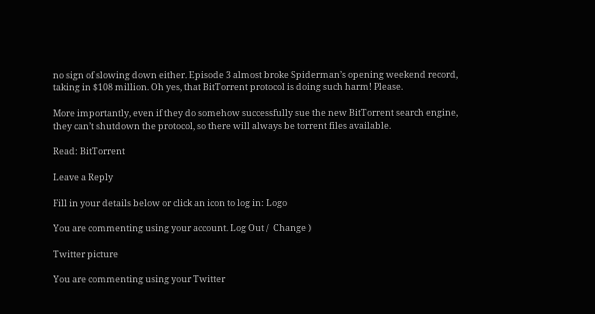no sign of slowing down either. Episode 3 almost broke Spiderman’s opening weekend record, taking in $108 million. Oh yes, that BitTorrent protocol is doing such harm! Please.

More importantly, even if they do somehow successfully sue the new BitTorrent search engine, they can’t shutdown the protocol, so there will always be torrent files available.

Read: BitTorrent

Leave a Reply

Fill in your details below or click an icon to log in: Logo

You are commenting using your account. Log Out /  Change )

Twitter picture

You are commenting using your Twitter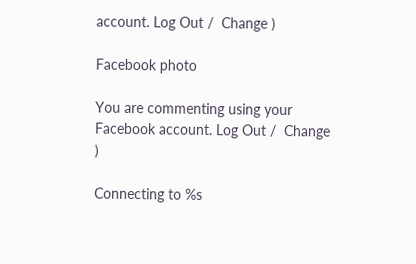account. Log Out /  Change )

Facebook photo

You are commenting using your Facebook account. Log Out /  Change )

Connecting to %s